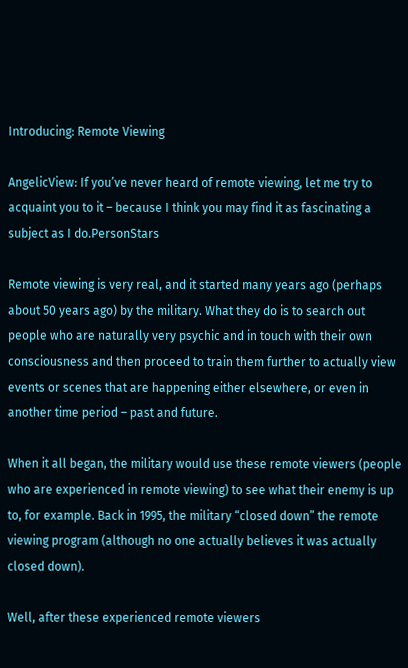Introducing: Remote Viewing

AngelicView: If you’ve never heard of remote viewing, let me try to acquaint you to it – because I think you may find it as fascinating a subject as I do.PersonStars

Remote viewing is very real, and it started many years ago (perhaps about 50 years ago) by the military. What they do is to search out people who are naturally very psychic and in touch with their own consciousness and then proceed to train them further to actually view events or scenes that are happening either elsewhere, or even in another time period – past and future.

When it all began, the military would use these remote viewers (people who are experienced in remote viewing) to see what their enemy is up to, for example. Back in 1995, the military “closed down” the remote viewing program (although no one actually believes it was actually closed down).

Well, after these experienced remote viewers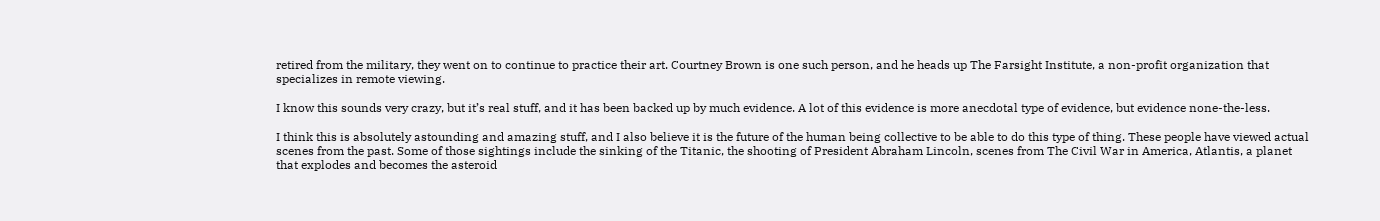retired from the military, they went on to continue to practice their art. Courtney Brown is one such person, and he heads up The Farsight Institute, a non-profit organization that specializes in remote viewing.

I know this sounds very crazy, but it’s real stuff, and it has been backed up by much evidence. A lot of this evidence is more anecdotal type of evidence, but evidence none-the-less.

I think this is absolutely astounding and amazing stuff, and I also believe it is the future of the human being collective to be able to do this type of thing. These people have viewed actual scenes from the past. Some of those sightings include the sinking of the Titanic, the shooting of President Abraham Lincoln, scenes from The Civil War in America, Atlantis, a planet that explodes and becomes the asteroid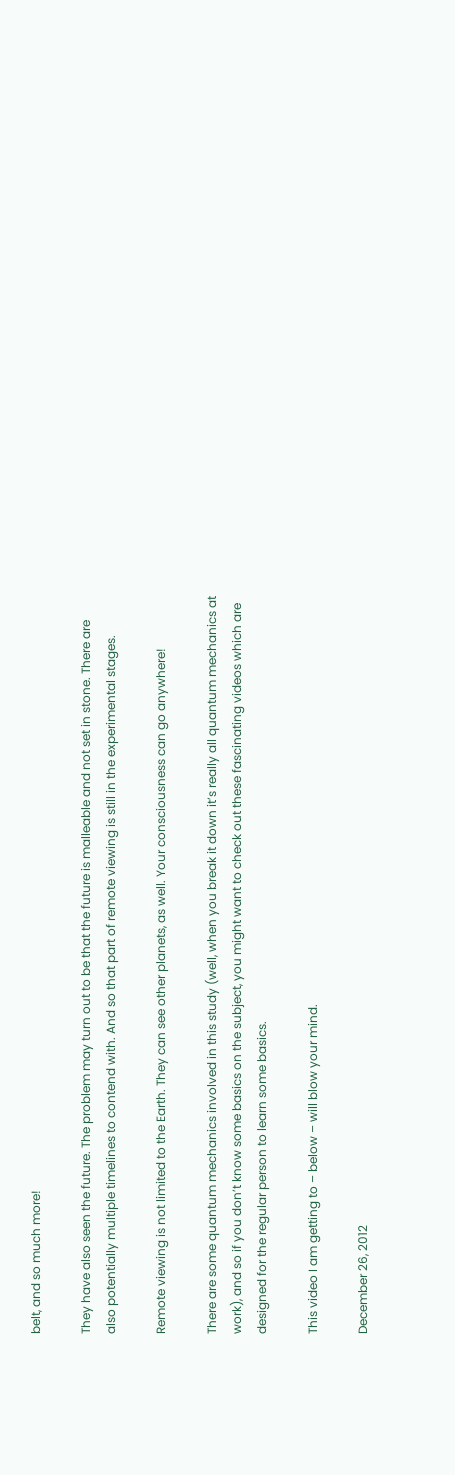belt, and so much more!

They have also seen the future. The problem may turn out to be that the future is malleable and not set in stone. There are also potentially multiple timelines to contend with. And so that part of remote viewing is still in the experimental stages.

Remote viewing is not limited to the Earth. They can see other planets, as well. Your consciousness can go anywhere!

There are some quantum mechanics involved in this study (well, when you break it down it’s really all quantum mechanics at work), and so if you don’t know some basics on the subject, you might want to check out these fascinating videos which are designed for the regular person to learn some basics.

This video I am getting to – below – will blow your mind.

December 26, 2012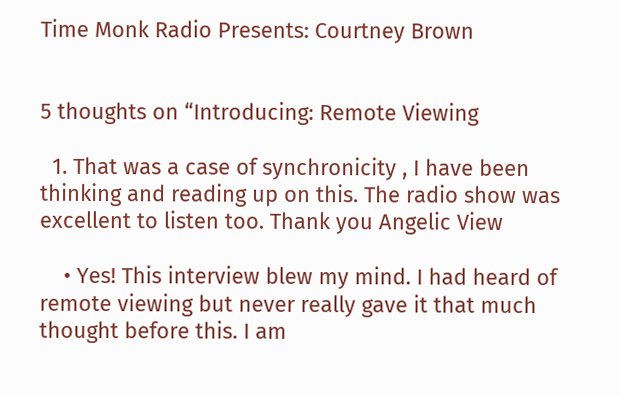Time Monk Radio Presents: Courtney Brown


5 thoughts on “Introducing: Remote Viewing

  1. That was a case of synchronicity , I have been thinking and reading up on this. The radio show was excellent to listen too. Thank you Angelic View

    • Yes! This interview blew my mind. I had heard of remote viewing but never really gave it that much thought before this. I am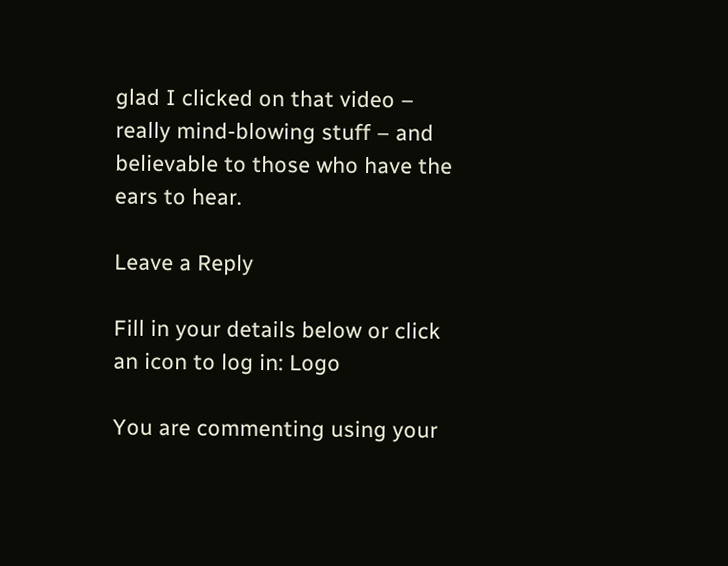glad I clicked on that video – really mind-blowing stuff – and believable to those who have the ears to hear.

Leave a Reply

Fill in your details below or click an icon to log in: Logo

You are commenting using your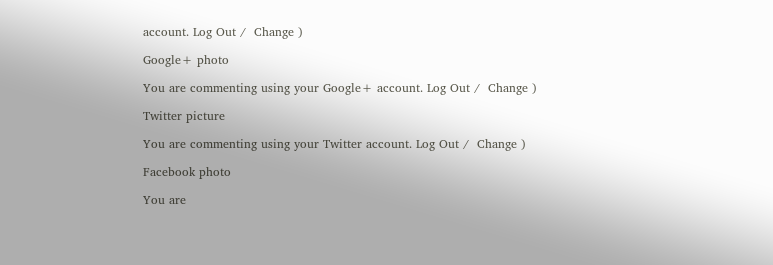account. Log Out /  Change )

Google+ photo

You are commenting using your Google+ account. Log Out /  Change )

Twitter picture

You are commenting using your Twitter account. Log Out /  Change )

Facebook photo

You are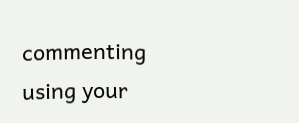commenting using your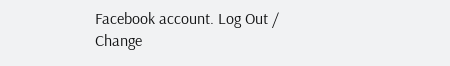Facebook account. Log Out /  Change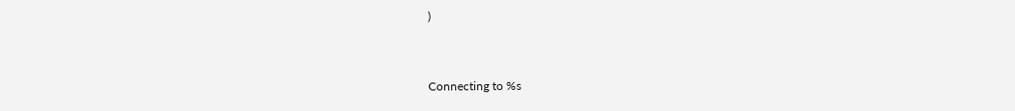)


Connecting to %s